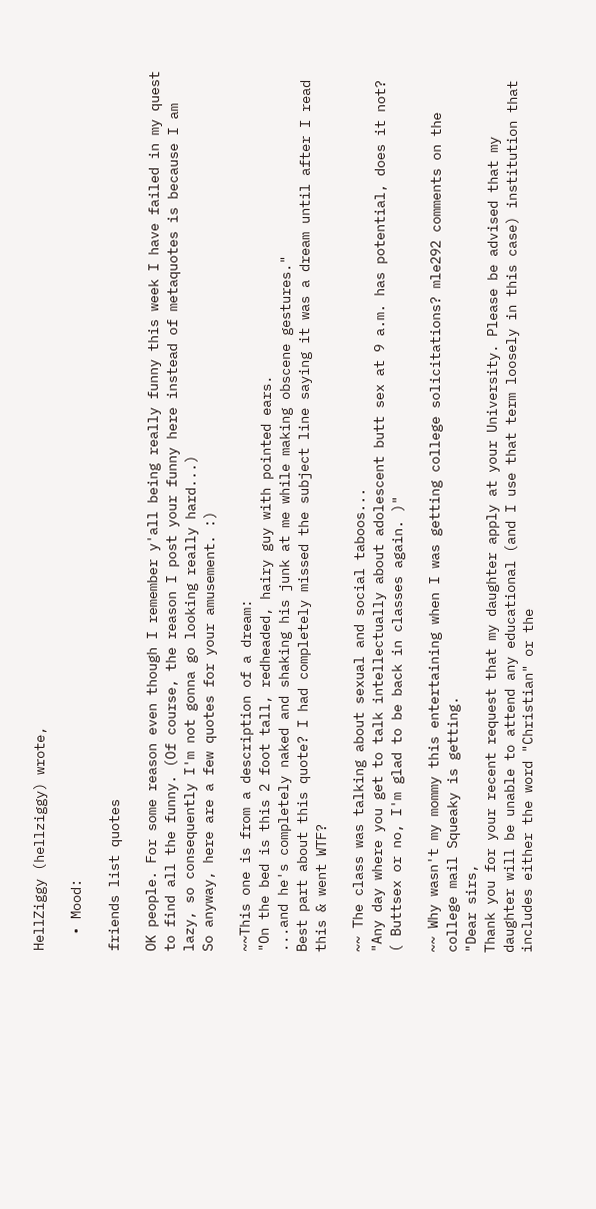HellZiggy (hellziggy) wrote,

  • Mood:

friends list quotes

OK people. For some reason even though I remember y'all being really funny this week I have failed in my quest to find all the funny. (Of course, the reason I post your funny here instead of metaquotes is because I am lazy, so consequently I'm not gonna go looking really hard...)
So anyway, here are a few quotes for your amusement. :)

~~This one is from a description of a dream:
"On the bed is this 2 foot tall, redheaded, hairy guy with pointed ears.
...and he's completely naked and shaking his junk at me while making obscene gestures."
Best part about this quote? I had completely missed the subject line saying it was a dream until after I read this & went WTF?

~~ The class was talking about sexual and social taboos...
"Any day where you get to talk intellectually about adolescent butt sex at 9 a.m. has potential, does it not?
( Buttsex or no, I'm glad to be back in classes again. )"

~~ Why wasn't my mommy this entertaining when I was getting college solicitations? mle292 comments on the college mail Squeaky is getting.
"Dear sirs,
Thank you for your recent request that my daughter apply at your University. Please be advised that my daughter will be unable to attend any educational (and I use that term loosely in this case) institution that includes either the word "Christian" or the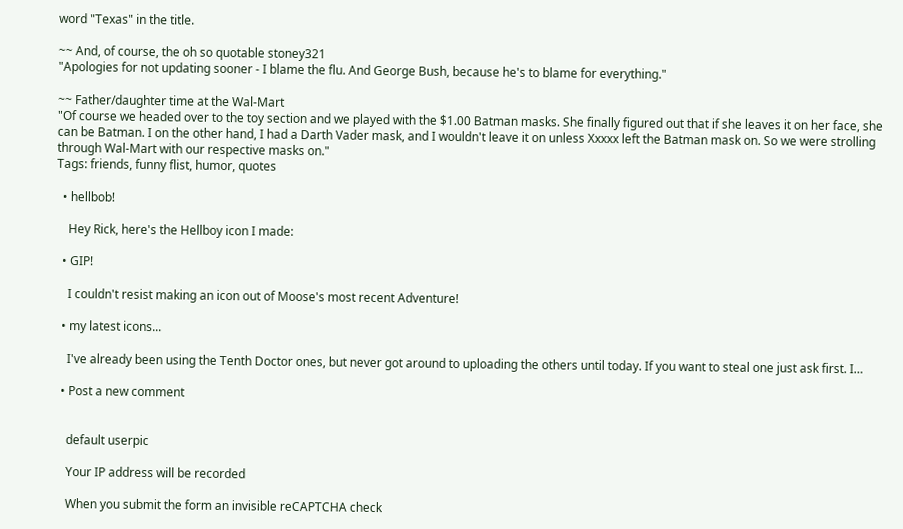word "Texas" in the title.

~~ And, of course, the oh so quotable stoney321
"Apologies for not updating sooner - I blame the flu. And George Bush, because he's to blame for everything."

~~ Father/daughter time at the Wal-Mart
"Of course we headed over to the toy section and we played with the $1.00 Batman masks. She finally figured out that if she leaves it on her face, she can be Batman. I on the other hand, I had a Darth Vader mask, and I wouldn't leave it on unless Xxxxx left the Batman mask on. So we were strolling through Wal-Mart with our respective masks on."
Tags: friends, funny flist, humor, quotes

  • hellbob!

    Hey Rick, here's the Hellboy icon I made:

  • GIP!

    I couldn't resist making an icon out of Moose's most recent Adventure!

  • my latest icons...

    I've already been using the Tenth Doctor ones, but never got around to uploading the others until today. If you want to steal one just ask first. I…

  • Post a new comment


    default userpic

    Your IP address will be recorded

    When you submit the form an invisible reCAPTCHA check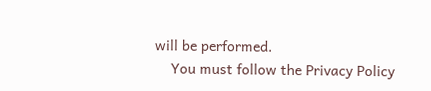will be performed.
    You must follow the Privacy Policy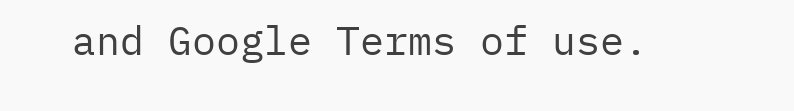and Google Terms of use.